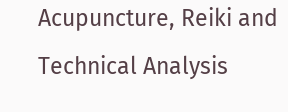Acupuncture, Reiki and Technical Analysis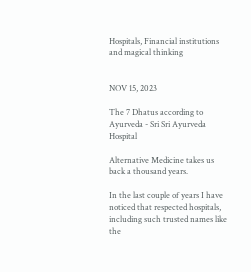Hospitals, Financial institutions and magical thinking


NOV 15, 2023

The 7 Dhatus according to Ayurveda - Sri Sri Ayurveda Hospital

Alternative Medicine takes us back a thousand years.

In the last couple of years I have noticed that respected hospitals, including such trusted names like the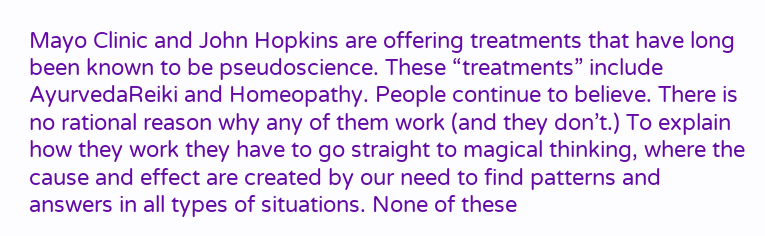Mayo Clinic and John Hopkins are offering treatments that have long been known to be pseudoscience. These “treatments” include AyurvedaReiki and Homeopathy. People continue to believe. There is no rational reason why any of them work (and they don’t.) To explain how they work they have to go straight to magical thinking, where the cause and effect are created by our need to find patterns and answers in all types of situations. None of these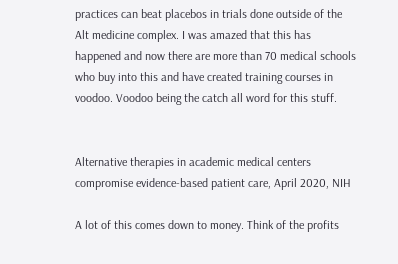practices can beat placebos in trials done outside of the Alt medicine complex. I was amazed that this has happened and now there are more than 70 medical schools who buy into this and have created training courses in voodoo. Voodoo being the catch all word for this stuff.


Alternative therapies in academic medical centers compromise evidence-based patient care, April 2020, NIH

A lot of this comes down to money. Think of the profits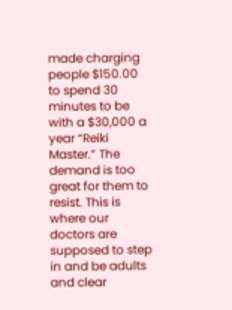made charging people $150.00 to spend 30 minutes to be with a $30,000 a year “Reiki Master.” The demand is too great for them to resist. This is where our doctors are supposed to step in and be adults and clear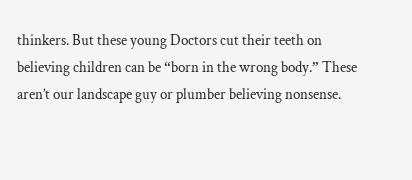thinkers. But these young Doctors cut their teeth on believing children can be “born in the wrong body.” These aren’t our landscape guy or plumber believing nonsense.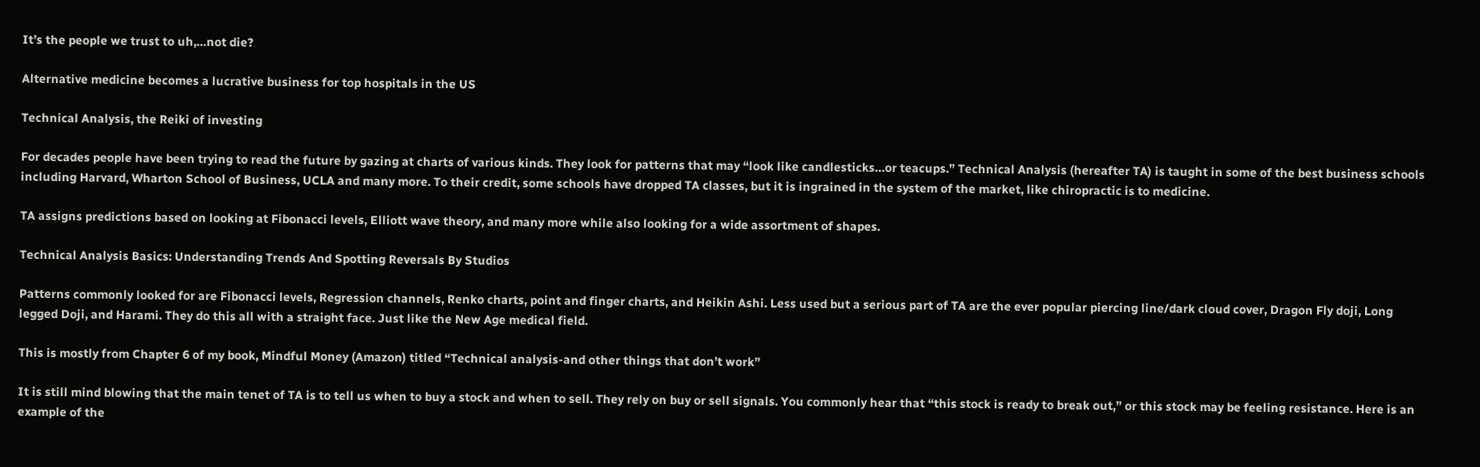It’s the people we trust to uh,…not die?

Alternative medicine becomes a lucrative business for top hospitals in the US

Technical Analysis, the Reiki of investing

For decades people have been trying to read the future by gazing at charts of various kinds. They look for patterns that may “look like candlesticks…or teacups.” Technical Analysis (hereafter TA) is taught in some of the best business schools including Harvard, Wharton School of Business, UCLA and many more. To their credit, some schools have dropped TA classes, but it is ingrained in the system of the market, like chiropractic is to medicine.

TA assigns predictions based on looking at Fibonacci levels, Elliott wave theory, and many more while also looking for a wide assortment of shapes.

Technical Analysis Basics: Understanding Trends And Spotting Reversals By Studios

Patterns commonly looked for are Fibonacci levels, Regression channels, Renko charts, point and finger charts, and Heikin Ashi. Less used but a serious part of TA are the ever popular piercing line/dark cloud cover, Dragon Fly doji, Long legged Doji, and Harami. They do this all with a straight face. Just like the New Age medical field.

This is mostly from Chapter 6 of my book, Mindful Money (Amazon) titled “Technical analysis-and other things that don’t work”

It is still mind blowing that the main tenet of TA is to tell us when to buy a stock and when to sell. They rely on buy or sell signals. You commonly hear that “this stock is ready to break out,” or this stock may be feeling resistance. Here is an example of the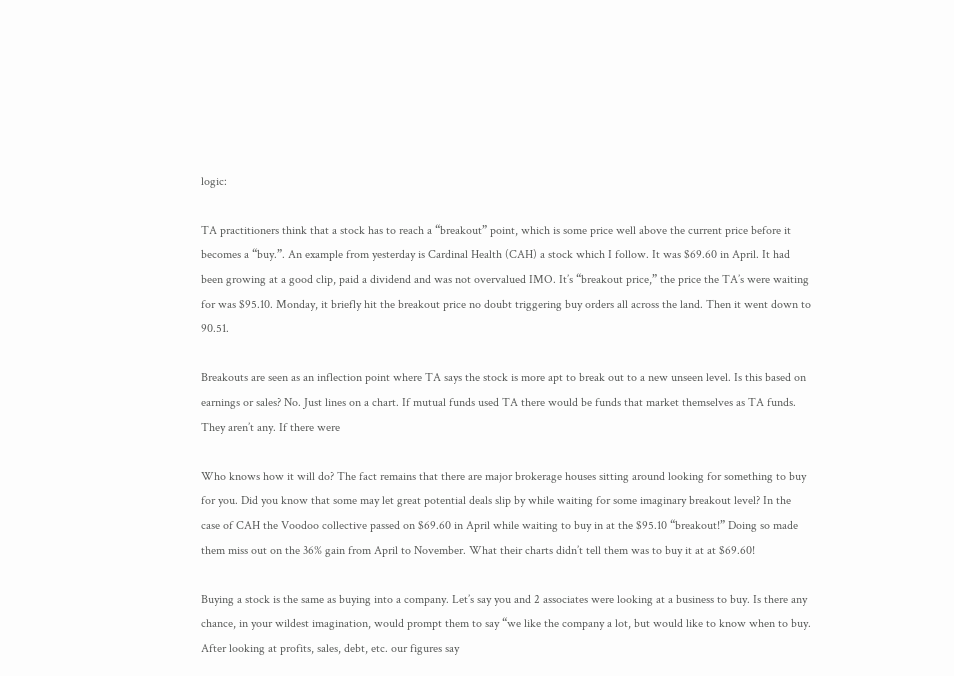logic:

TA practitioners think that a stock has to reach a “breakout” point, which is some price well above the current price before it becomes a “buy.”. An example from yesterday is Cardinal Health (CAH) a stock which I follow. It was $69.60 in April. It had been growing at a good clip, paid a dividend and was not overvalued IMO. It’s “breakout price,” the price the TA’s were waiting for was $95.10. Monday, it briefly hit the breakout price no doubt triggering buy orders all across the land. Then it went down to 90.51.

Breakouts are seen as an inflection point where TA says the stock is more apt to break out to a new unseen level. Is this based on earnings or sales? No. Just lines on a chart. If mutual funds used TA there would be funds that market themselves as TA funds. They aren’t any. If there were

Who knows how it will do? The fact remains that there are major brokerage houses sitting around looking for something to buy for you. Did you know that some may let great potential deals slip by while waiting for some imaginary breakout level? In the case of CAH the Voodoo collective passed on $69.60 in April while waiting to buy in at the $95.10 “breakout!” Doing so made them miss out on the 36% gain from April to November. What their charts didn’t tell them was to buy it at at $69.60!

Buying a stock is the same as buying into a company. Let’s say you and 2 associates were looking at a business to buy. Is there any chance, in your wildest imagination, would prompt them to say “we like the company a lot, but would like to know when to buy. After looking at profits, sales, debt, etc. our figures say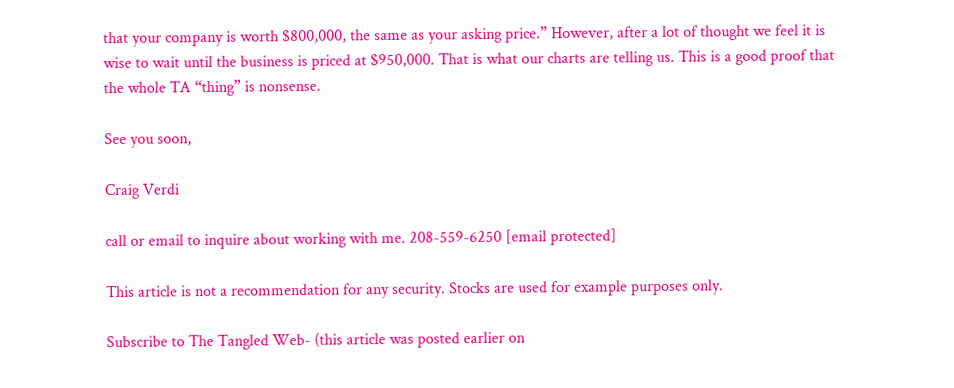that your company is worth $800,000, the same as your asking price.” However, after a lot of thought we feel it is wise to wait until the business is priced at $950,000. That is what our charts are telling us. This is a good proof that the whole TA “thing” is nonsense.

See you soon,

Craig Verdi

call or email to inquire about working with me. 208-559-6250 [email protected]

This article is not a recommendation for any security. Stocks are used for example purposes only.

Subscribe to The Tangled Web- (this article was posted earlier on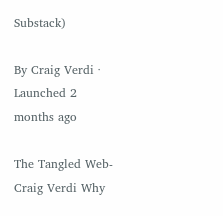Substack)

By Craig Verdi · Launched 2 months ago

The Tangled Web-Craig Verdi Why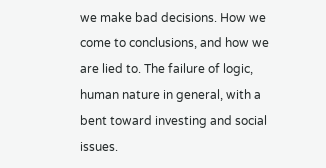we make bad decisions. How we come to conclusions, and how we are lied to. The failure of logic, human nature in general, with a bent toward investing and social issues.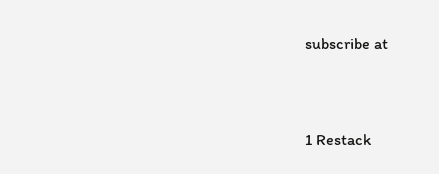subscribe at


1 Restack